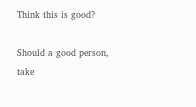Think this is good?

Should a good person, take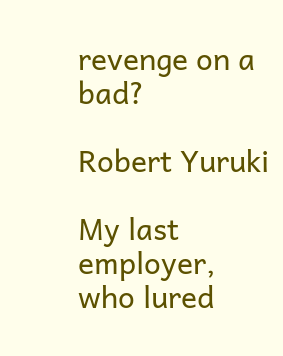revenge on a bad?

Robert Yuruki

My last employer, who lured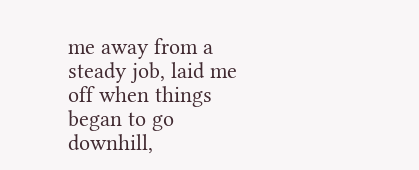me away from a steady job, laid me off when things began to go downhill,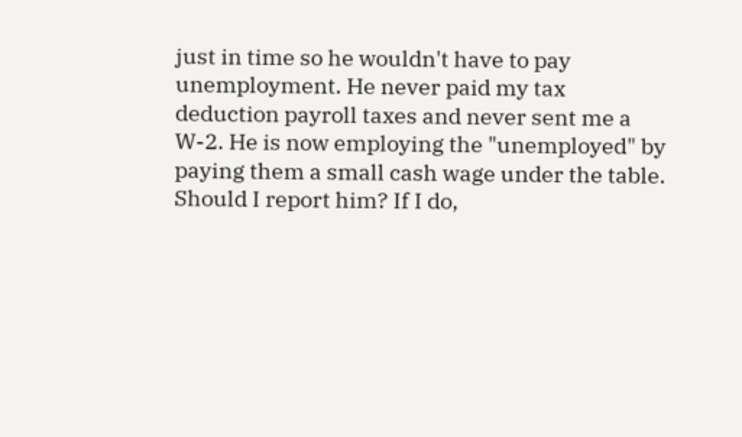just in time so he wouldn't have to pay unemployment. He never paid my tax deduction payroll taxes and never sent me a W-2. He is now employing the "unemployed" by paying them a small cash wage under the table. Should I report him? If I do,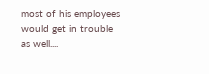most of his employees would get in trouble as well....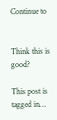Continue to


Think this is good?

This post is tagged in…